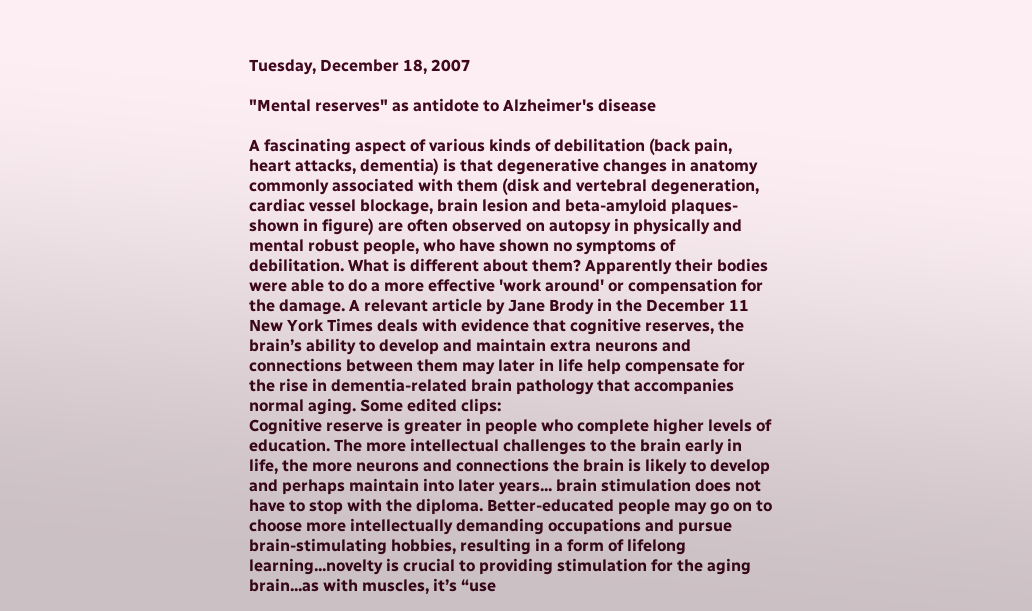Tuesday, December 18, 2007

"Mental reserves" as antidote to Alzheimer's disease

A fascinating aspect of various kinds of debilitation (back pain, heart attacks, dementia) is that degenerative changes in anatomy commonly associated with them (disk and vertebral degeneration, cardiac vessel blockage, brain lesion and beta-amyloid plaques-shown in figure) are often observed on autopsy in physically and mental robust people, who have shown no symptoms of debilitation. What is different about them? Apparently their bodies were able to do a more effective 'work around' or compensation for the damage. A relevant article by Jane Brody in the December 11 New York Times deals with evidence that cognitive reserves, the brain’s ability to develop and maintain extra neurons and connections between them may later in life help compensate for the rise in dementia-related brain pathology that accompanies normal aging. Some edited clips:
Cognitive reserve is greater in people who complete higher levels of education. The more intellectual challenges to the brain early in life, the more neurons and connections the brain is likely to develop and perhaps maintain into later years... brain stimulation does not have to stop with the diploma. Better-educated people may go on to choose more intellectually demanding occupations and pursue brain-stimulating hobbies, resulting in a form of lifelong learning...novelty is crucial to providing stimulation for the aging brain...as with muscles, it’s “use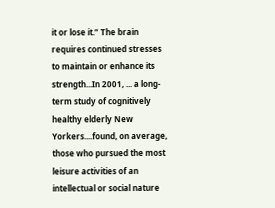it or lose it.” The brain requires continued stresses to maintain or enhance its strength...In 2001, ... a long-term study of cognitively healthy elderly New Yorkers....found, on average, those who pursued the most leisure activities of an intellectual or social nature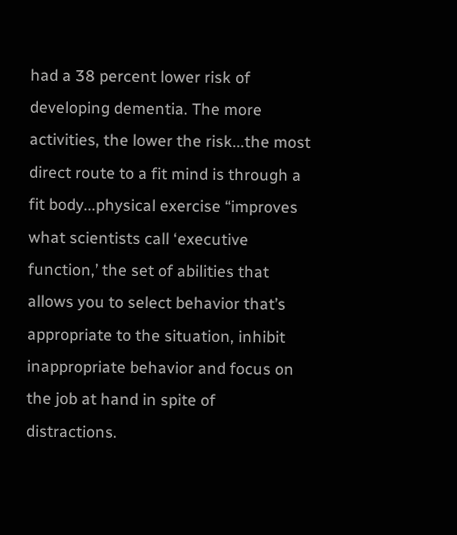had a 38 percent lower risk of developing dementia. The more activities, the lower the risk...the most direct route to a fit mind is through a fit body...physical exercise “improves what scientists call ‘executive function,’ the set of abilities that allows you to select behavior that’s appropriate to the situation, inhibit inappropriate behavior and focus on the job at hand in spite of distractions.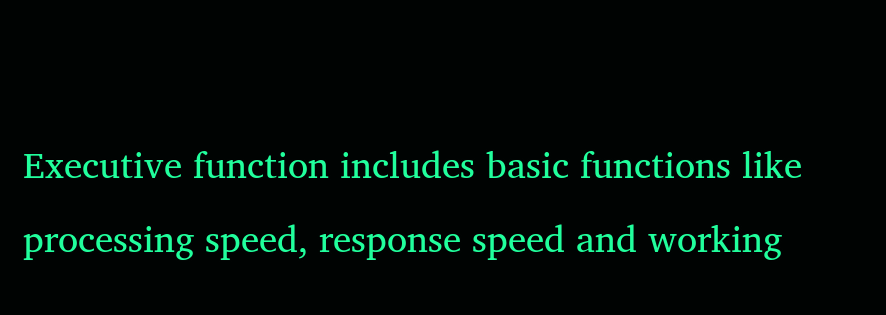Executive function includes basic functions like processing speed, response speed and working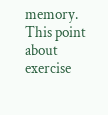memory.
This point about exercise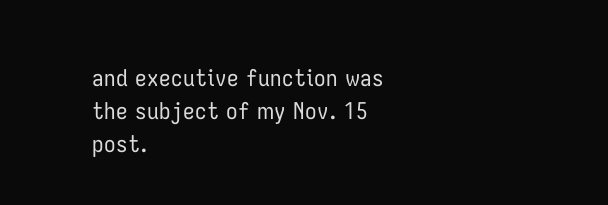and executive function was the subject of my Nov. 15 post.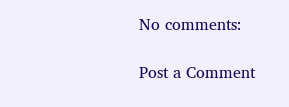No comments:

Post a Comment